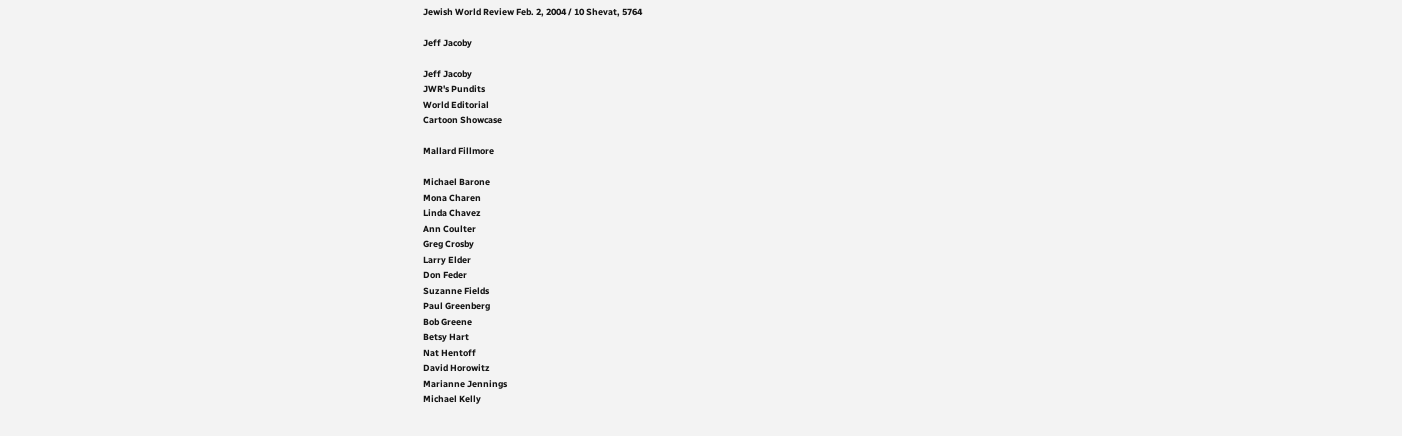Jewish World Review Feb. 2, 2004 / 10 Shevat, 5764

Jeff Jacoby

Jeff Jacoby
JWR's Pundits
World Editorial
Cartoon Showcase

Mallard Fillmore

Michael Barone
Mona Charen
Linda Chavez
Ann Coulter
Greg Crosby
Larry Elder
Don Feder
Suzanne Fields
Paul Greenberg
Bob Greene
Betsy Hart
Nat Hentoff
David Horowitz
Marianne Jennings
Michael Kelly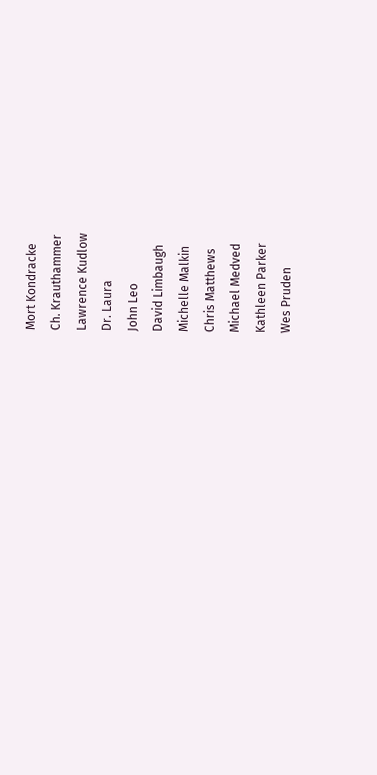Mort Kondracke
Ch. Krauthammer
Lawrence Kudlow
Dr. Laura
John Leo
David Limbaugh
Michelle Malkin
Chris Matthews
Michael Medved
Kathleen Parker
Wes Pruden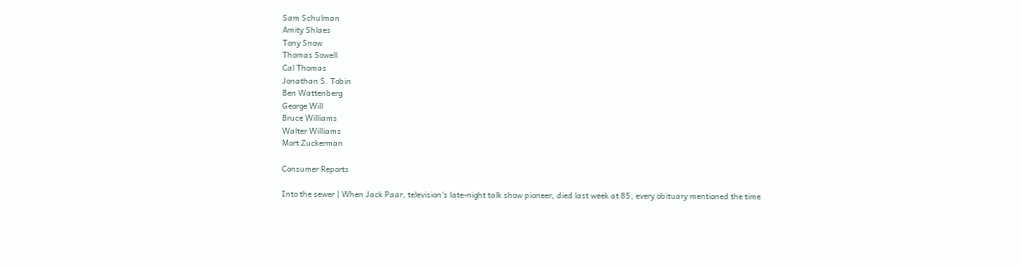Sam Schulman
Amity Shlaes
Tony Snow
Thomas Sowell
Cal Thomas
Jonathan S. Tobin
Ben Wattenberg
George Will
Bruce Williams
Walter Williams
Mort Zuckerman

Consumer Reports

Into the sewer | When Jack Paar, television's late-night talk show pioneer, died last week at 85, every obituary mentioned the time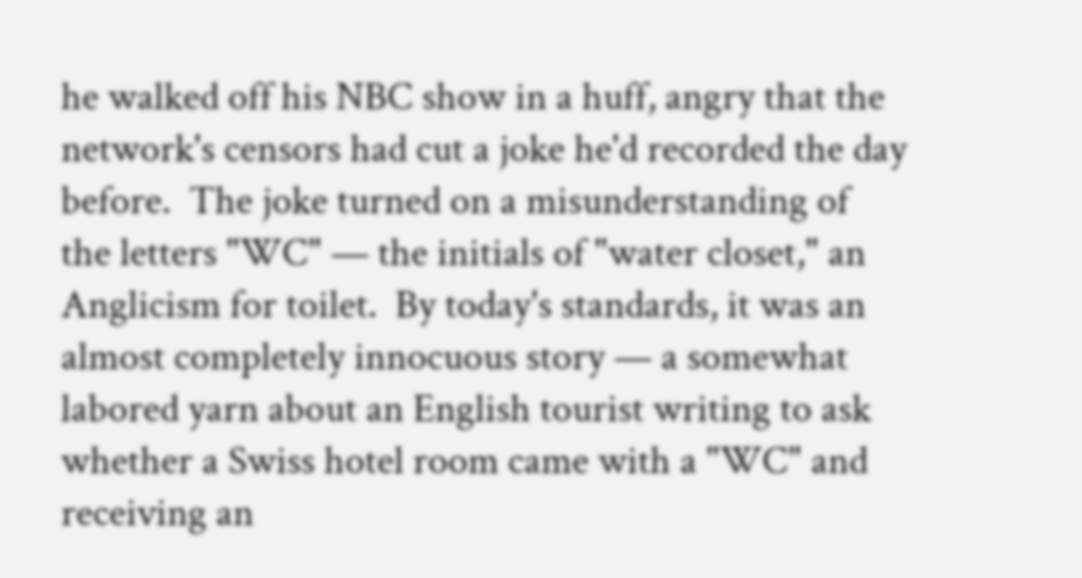he walked off his NBC show in a huff, angry that the network's censors had cut a joke he'd recorded the day before.  The joke turned on a misunderstanding of the letters "WC" — the initials of "water closet," an Anglicism for toilet.  By today's standards, it was an almost completely innocuous story — a somewhat labored yarn about an English tourist writing to ask whether a Swiss hotel room came with a "WC" and receiving an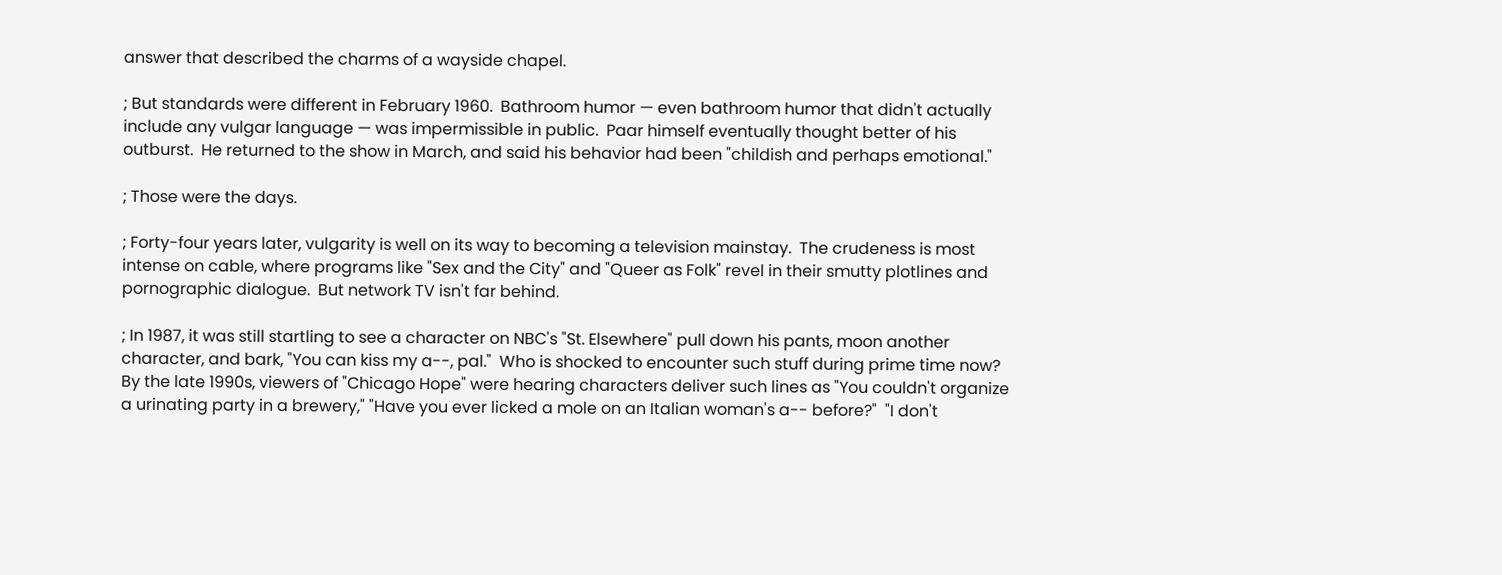answer that described the charms of a wayside chapel.

; But standards were different in February 1960.  Bathroom humor — even bathroom humor that didn't actually include any vulgar language — was impermissible in public.  Paar himself eventually thought better of his outburst.  He returned to the show in March, and said his behavior had been "childish and perhaps emotional."

; Those were the days.

; Forty-four years later, vulgarity is well on its way to becoming a television mainstay.  The crudeness is most intense on cable, where programs like "Sex and the City" and "Queer as Folk" revel in their smutty plotlines and pornographic dialogue.  But network TV isn't far behind.

; In 1987, it was still startling to see a character on NBC's "St. Elsewhere" pull down his pants, moon another character, and bark, "You can kiss my a--, pal."  Who is shocked to encounter such stuff during prime time now?  By the late 1990s, viewers of "Chicago Hope" were hearing characters deliver such lines as "You couldn't organize a urinating party in a brewery," "Have you ever licked a mole on an Italian woman's a-- before?"  "I don't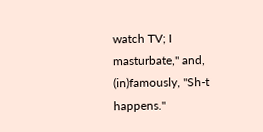watch TV; I masturbate," and, (in)famously, "Sh-t happens."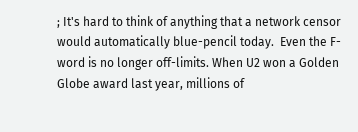; It's hard to think of anything that a network censor would automatically blue-pencil today.  Even the F-word is no longer off-limits. When U2 won a Golden Globe award last year, millions of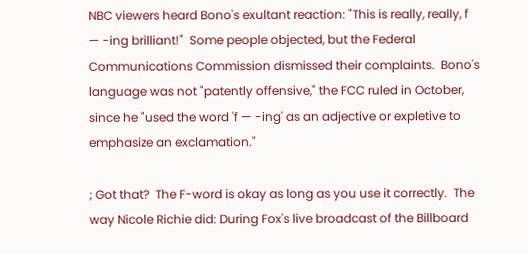NBC viewers heard Bono's exultant reaction: "This is really, really, f — -ing brilliant!"  Some people objected, but the Federal Communications Commission dismissed their complaints.  Bono's language was not "patently offensive," the FCC ruled in October, since he "used the word 'f — -ing' as an adjective or expletive to emphasize an exclamation."

; Got that?  The F-word is okay as long as you use it correctly.  The way Nicole Richie did: During Fox's live broadcast of the Billboard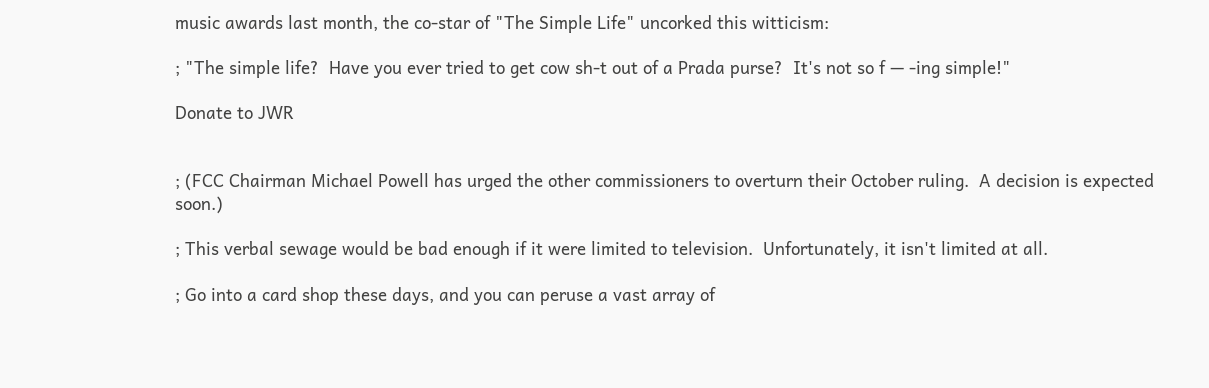music awards last month, the co-star of "The Simple Life" uncorked this witticism:

; "The simple life?  Have you ever tried to get cow sh-t out of a Prada purse?  It's not so f — -ing simple!"

Donate to JWR


; (FCC Chairman Michael Powell has urged the other commissioners to overturn their October ruling.  A decision is expected soon.)

; This verbal sewage would be bad enough if it were limited to television.  Unfortunately, it isn't limited at all.

; Go into a card shop these days, and you can peruse a vast array of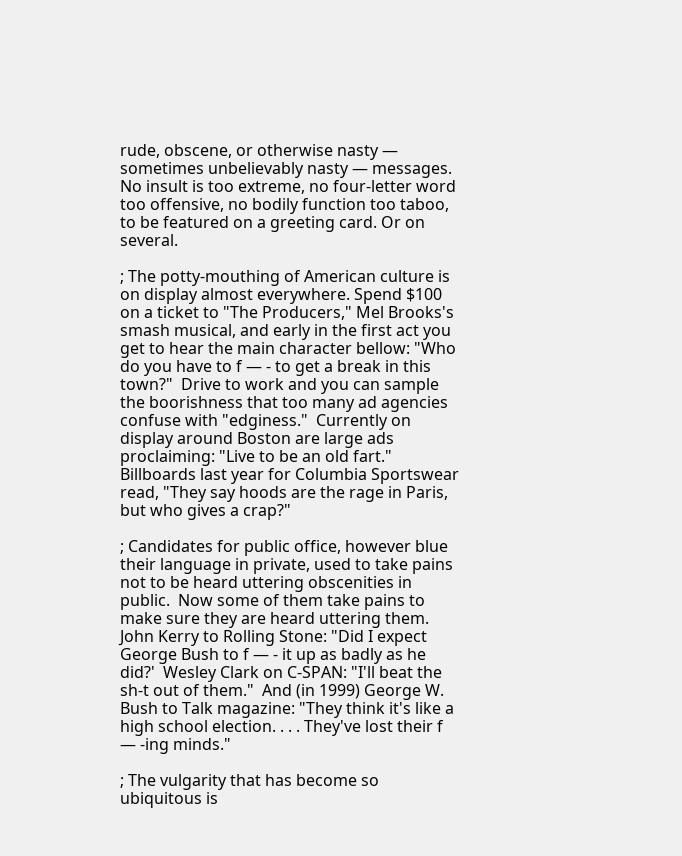rude, obscene, or otherwise nasty — sometimes unbelievably nasty — messages.  No insult is too extreme, no four-letter word too offensive, no bodily function too taboo, to be featured on a greeting card. Or on several.

; The potty-mouthing of American culture is on display almost everywhere. Spend $100 on a ticket to "The Producers," Mel Brooks's smash musical, and early in the first act you get to hear the main character bellow: "Who do you have to f — - to get a break in this town?"  Drive to work and you can sample the boorishness that too many ad agencies confuse with "edginess."  Currently on display around Boston are large ads proclaiming: "Live to be an old fart."  Billboards last year for Columbia Sportswear read, "They say hoods are the rage in Paris, but who gives a crap?"

; Candidates for public office, however blue their language in private, used to take pains not to be heard uttering obscenities in public.  Now some of them take pains to make sure they are heard uttering them.  John Kerry to Rolling Stone: "Did I expect George Bush to f — - it up as badly as he did?'  Wesley Clark on C-SPAN: "I'll beat the sh-t out of them."  And (in 1999) George W. Bush to Talk magazine: "They think it's like a high school election. . . . They've lost their f — -ing minds."

; The vulgarity that has become so ubiquitous is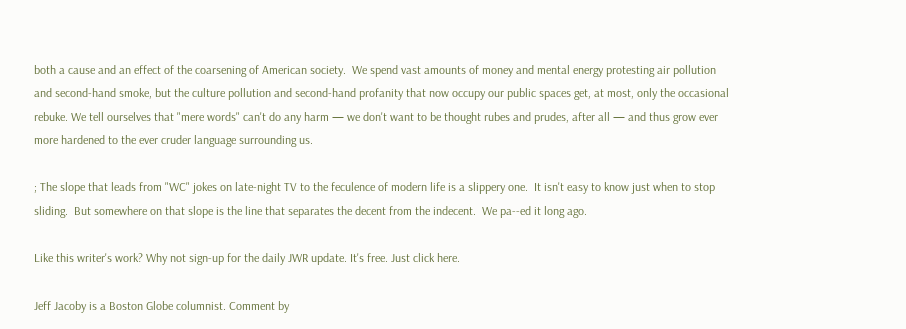both a cause and an effect of the coarsening of American society.  We spend vast amounts of money and mental energy protesting air pollution and second-hand smoke, but the culture pollution and second-hand profanity that now occupy our public spaces get, at most, only the occasional rebuke. We tell ourselves that "mere words" can't do any harm — we don't want to be thought rubes and prudes, after all — and thus grow ever more hardened to the ever cruder language surrounding us.

; The slope that leads from "WC" jokes on late-night TV to the feculence of modern life is a slippery one.  It isn't easy to know just when to stop sliding.  But somewhere on that slope is the line that separates the decent from the indecent.  We pa--ed it long ago.

Like this writer's work? Why not sign-up for the daily JWR update. It's free. Just click here.

Jeff Jacoby is a Boston Globe columnist. Comment by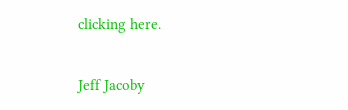clicking here.

Jeff Jacoby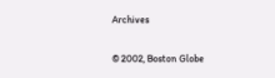Archives

© 2002, Boston Globe